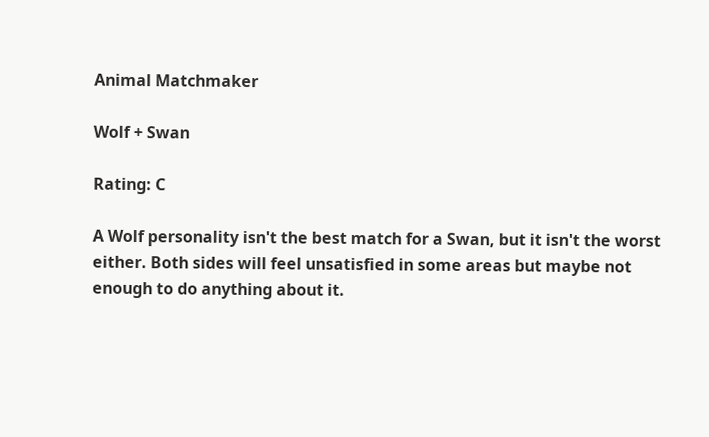Animal Matchmaker

Wolf + Swan

Rating: C

A Wolf personality isn't the best match for a Swan, but it isn't the worst either. Both sides will feel unsatisfied in some areas but maybe not enough to do anything about it.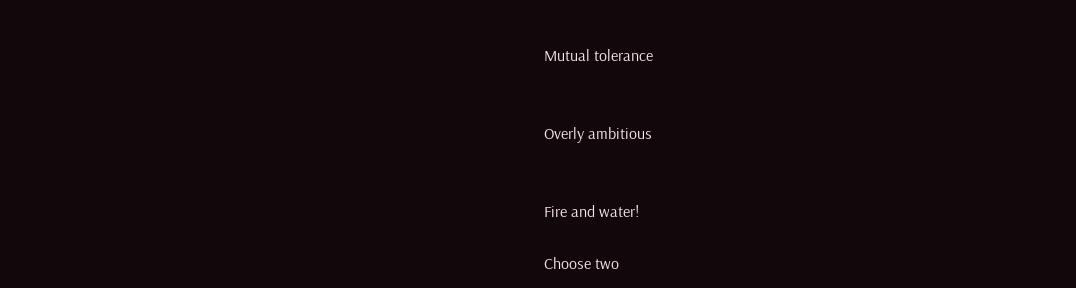Mutual tolerance


Overly ambitious


Fire and water!

Choose two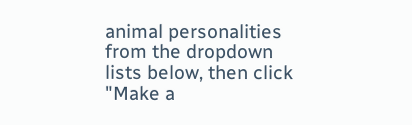animal personalities from the dropdown lists below, then click "Make a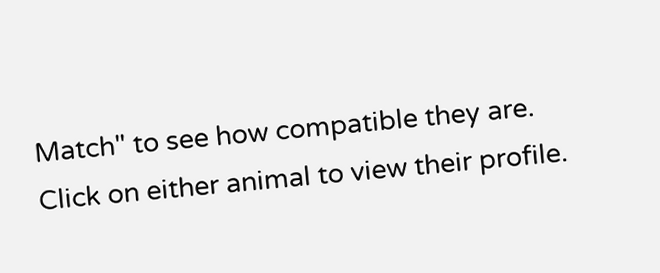Match" to see how compatible they are. Click on either animal to view their profile.